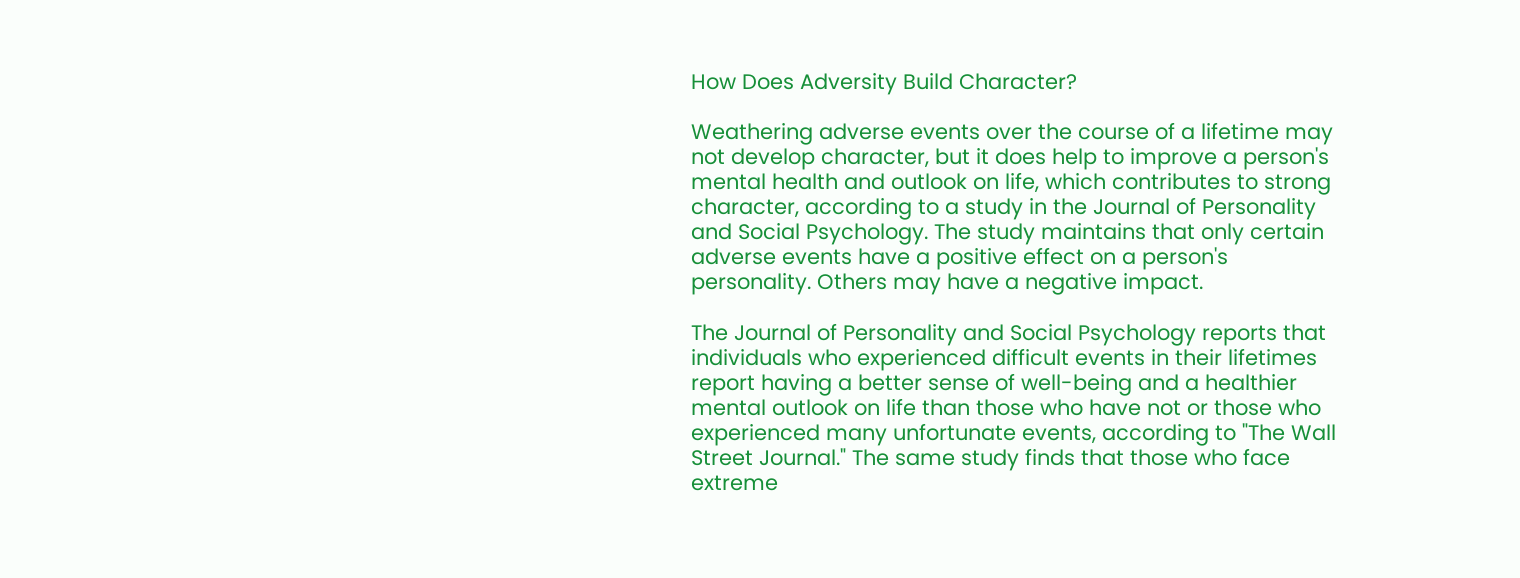How Does Adversity Build Character?

Weathering adverse events over the course of a lifetime may not develop character, but it does help to improve a person's mental health and outlook on life, which contributes to strong character, according to a study in the Journal of Personality and Social Psychology. The study maintains that only certain adverse events have a positive effect on a person's personality. Others may have a negative impact.

The Journal of Personality and Social Psychology reports that individuals who experienced difficult events in their lifetimes report having a better sense of well-being and a healthier mental outlook on life than those who have not or those who experienced many unfortunate events, according to "The Wall Street Journal." The same study finds that those who face extreme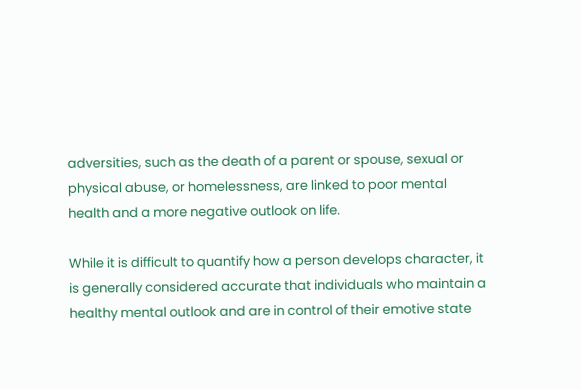adversities, such as the death of a parent or spouse, sexual or physical abuse, or homelessness, are linked to poor mental health and a more negative outlook on life.

While it is difficult to quantify how a person develops character, it is generally considered accurate that individuals who maintain a healthy mental outlook and are in control of their emotive state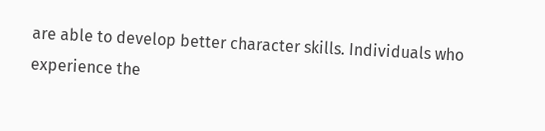are able to develop better character skills. Individuals who experience the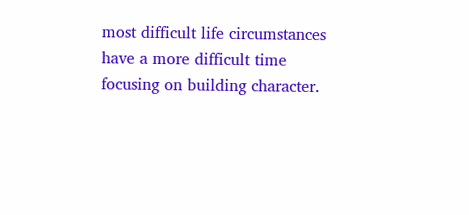most difficult life circumstances have a more difficult time focusing on building character.